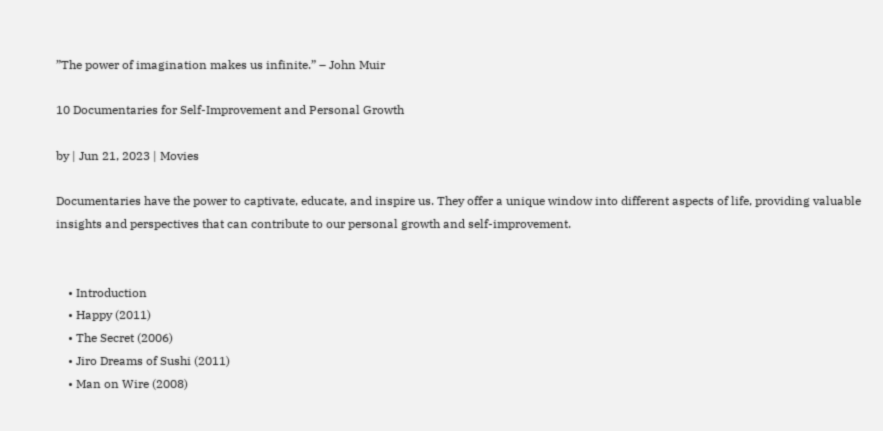”The power of imagination makes us infinite.” – John Muir

10 Documentaries for Self-Improvement and Personal Growth

by | Jun 21, 2023 | Movies

Documentaries have the power to captivate, educate, and inspire us. They offer a unique window into different aspects of life, providing valuable insights and perspectives that can contribute to our personal growth and self-improvement.


    • Introduction
    • Happy (2011)
    • The Secret (2006)
    • Jiro Dreams of Sushi (2011)
    • Man on Wire (2008)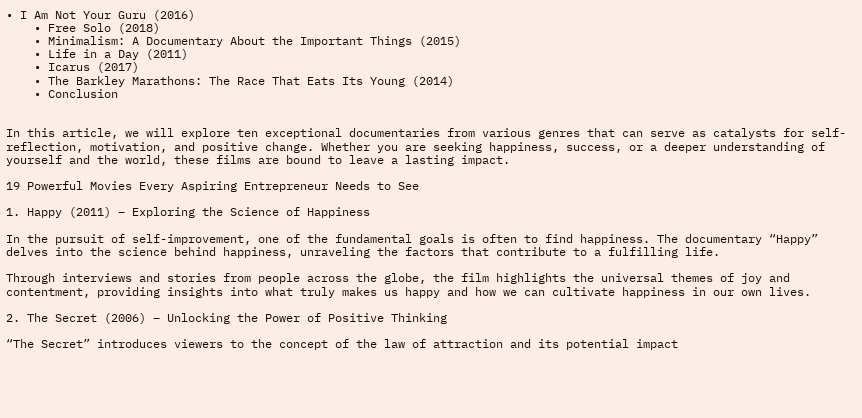• I Am Not Your Guru (2016)
    • Free Solo (2018)
    • Minimalism: A Documentary About the Important Things (2015)
    • Life in a Day (2011)
    • Icarus (2017)
    • The Barkley Marathons: The Race That Eats Its Young (2014)
    • Conclusion


In this article, we will explore ten exceptional documentaries from various genres that can serve as catalysts for self-reflection, motivation, and positive change. Whether you are seeking happiness, success, or a deeper understanding of yourself and the world, these films are bound to leave a lasting impact.

19 Powerful Movies Every Aspiring Entrepreneur Needs to See

1. Happy (2011) – Exploring the Science of Happiness

In the pursuit of self-improvement, one of the fundamental goals is often to find happiness. The documentary “Happy” delves into the science behind happiness, unraveling the factors that contribute to a fulfilling life.

Through interviews and stories from people across the globe, the film highlights the universal themes of joy and contentment, providing insights into what truly makes us happy and how we can cultivate happiness in our own lives.

2. The Secret (2006) – Unlocking the Power of Positive Thinking

“The Secret” introduces viewers to the concept of the law of attraction and its potential impact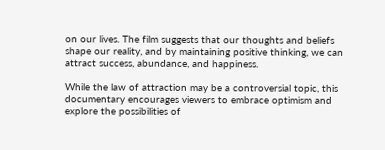on our lives. The film suggests that our thoughts and beliefs shape our reality, and by maintaining positive thinking, we can attract success, abundance, and happiness.

While the law of attraction may be a controversial topic, this documentary encourages viewers to embrace optimism and explore the possibilities of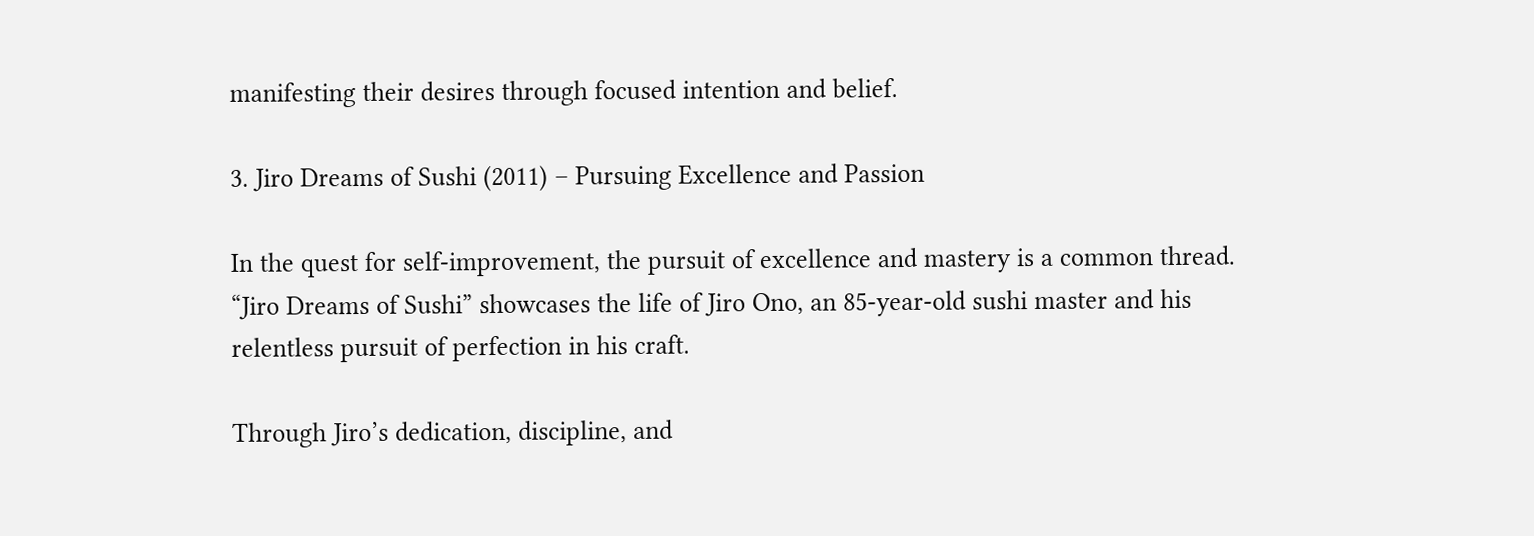manifesting their desires through focused intention and belief.

3. Jiro Dreams of Sushi (2011) – Pursuing Excellence and Passion

In the quest for self-improvement, the pursuit of excellence and mastery is a common thread. “Jiro Dreams of Sushi” showcases the life of Jiro Ono, an 85-year-old sushi master and his relentless pursuit of perfection in his craft.

Through Jiro’s dedication, discipline, and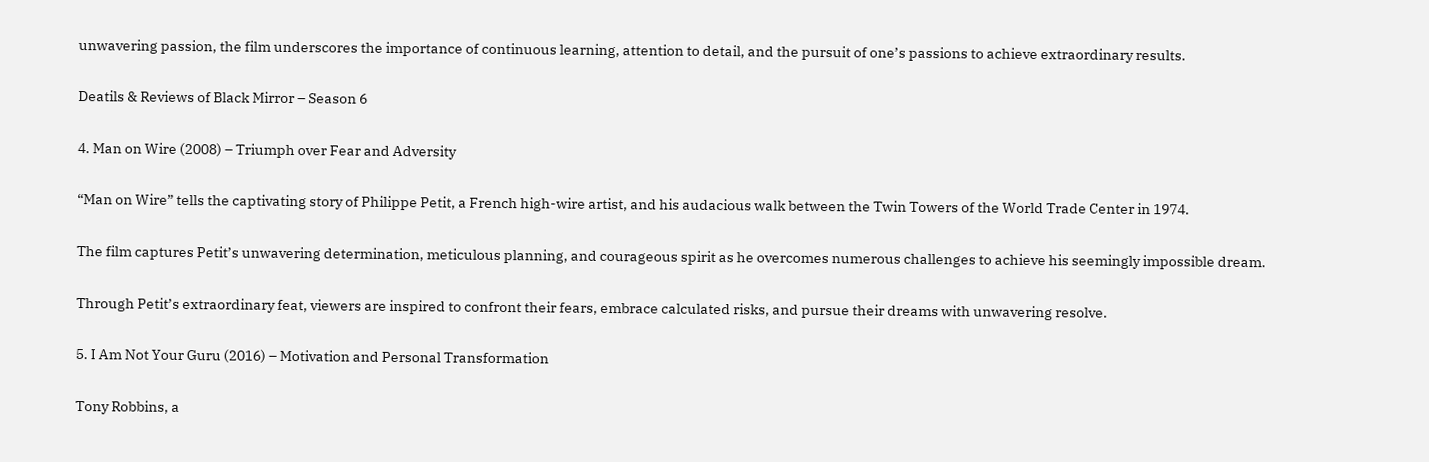unwavering passion, the film underscores the importance of continuous learning, attention to detail, and the pursuit of one’s passions to achieve extraordinary results.

Deatils & Reviews of Black Mirror – Season 6

4. Man on Wire (2008) – Triumph over Fear and Adversity

“Man on Wire” tells the captivating story of Philippe Petit, a French high-wire artist, and his audacious walk between the Twin Towers of the World Trade Center in 1974.

The film captures Petit’s unwavering determination, meticulous planning, and courageous spirit as he overcomes numerous challenges to achieve his seemingly impossible dream.

Through Petit’s extraordinary feat, viewers are inspired to confront their fears, embrace calculated risks, and pursue their dreams with unwavering resolve.

5. I Am Not Your Guru (2016) – Motivation and Personal Transformation

Tony Robbins, a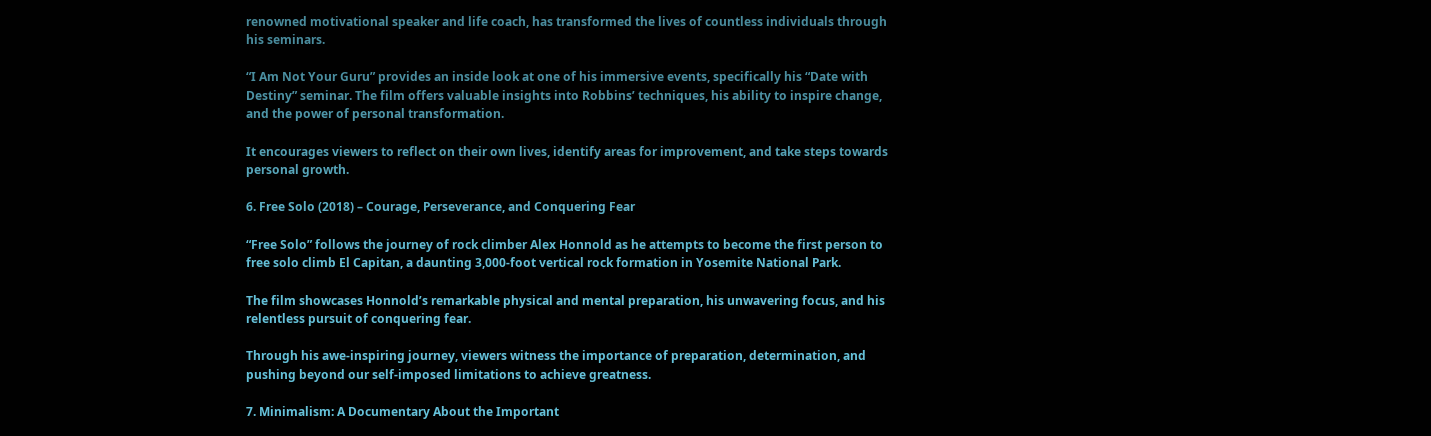renowned motivational speaker and life coach, has transformed the lives of countless individuals through his seminars.

“I Am Not Your Guru” provides an inside look at one of his immersive events, specifically his “Date with Destiny” seminar. The film offers valuable insights into Robbins’ techniques, his ability to inspire change, and the power of personal transformation.

It encourages viewers to reflect on their own lives, identify areas for improvement, and take steps towards personal growth.

6. Free Solo (2018) – Courage, Perseverance, and Conquering Fear

“Free Solo” follows the journey of rock climber Alex Honnold as he attempts to become the first person to free solo climb El Capitan, a daunting 3,000-foot vertical rock formation in Yosemite National Park.

The film showcases Honnold’s remarkable physical and mental preparation, his unwavering focus, and his relentless pursuit of conquering fear.

Through his awe-inspiring journey, viewers witness the importance of preparation, determination, and pushing beyond our self-imposed limitations to achieve greatness.

7. Minimalism: A Documentary About the Important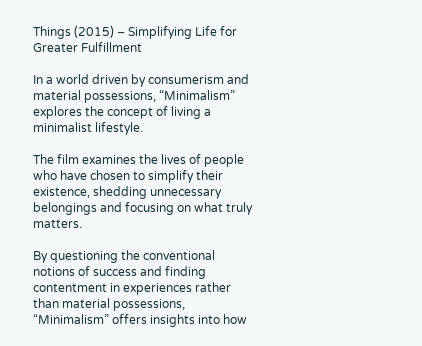Things (2015) – Simplifying Life for Greater Fulfillment

In a world driven by consumerism and material possessions, “Minimalism” explores the concept of living a minimalist lifestyle.

The film examines the lives of people who have chosen to simplify their existence, shedding unnecessary belongings and focusing on what truly matters.

By questioning the conventional notions of success and finding contentment in experiences rather than material possessions, “Minimalism” offers insights into how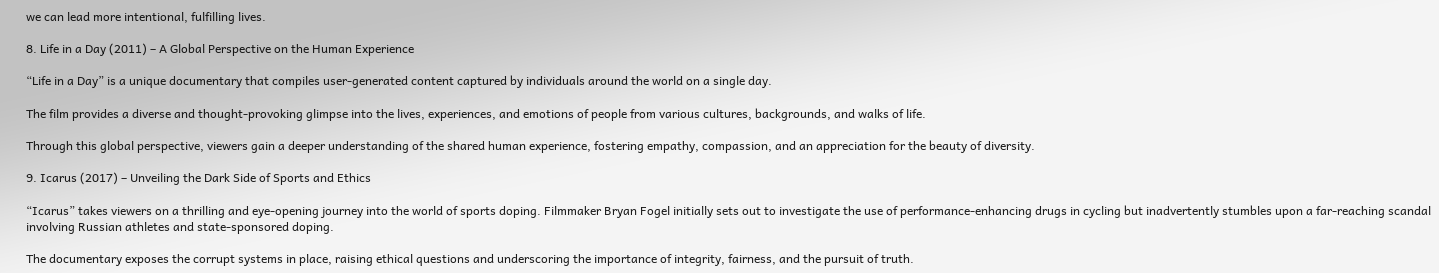we can lead more intentional, fulfilling lives.

8. Life in a Day (2011) – A Global Perspective on the Human Experience

“Life in a Day” is a unique documentary that compiles user-generated content captured by individuals around the world on a single day.

The film provides a diverse and thought-provoking glimpse into the lives, experiences, and emotions of people from various cultures, backgrounds, and walks of life.

Through this global perspective, viewers gain a deeper understanding of the shared human experience, fostering empathy, compassion, and an appreciation for the beauty of diversity.

9. Icarus (2017) – Unveiling the Dark Side of Sports and Ethics

“Icarus” takes viewers on a thrilling and eye-opening journey into the world of sports doping. Filmmaker Bryan Fogel initially sets out to investigate the use of performance-enhancing drugs in cycling but inadvertently stumbles upon a far-reaching scandal involving Russian athletes and state-sponsored doping.

The documentary exposes the corrupt systems in place, raising ethical questions and underscoring the importance of integrity, fairness, and the pursuit of truth.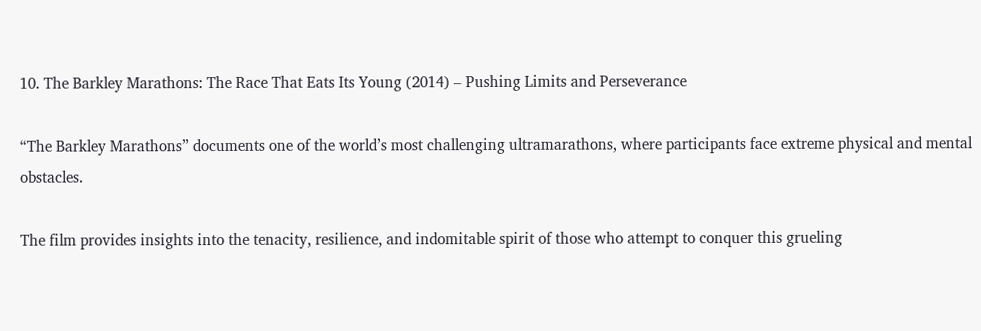10. The Barkley Marathons: The Race That Eats Its Young (2014) – Pushing Limits and Perseverance

“The Barkley Marathons” documents one of the world’s most challenging ultramarathons, where participants face extreme physical and mental obstacles.

The film provides insights into the tenacity, resilience, and indomitable spirit of those who attempt to conquer this grueling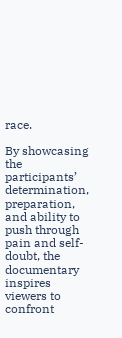race.

By showcasing the participants’ determination, preparation, and ability to push through pain and self-doubt, the documentary inspires viewers to confront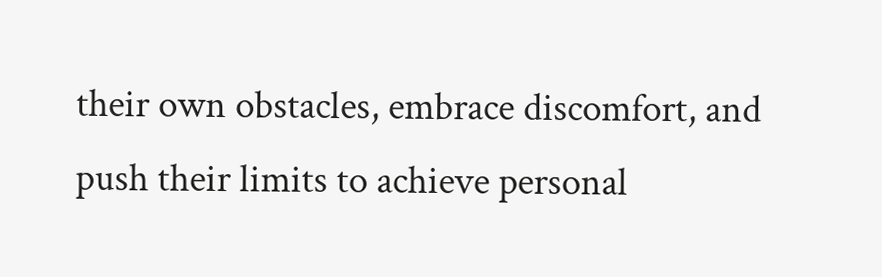their own obstacles, embrace discomfort, and push their limits to achieve personal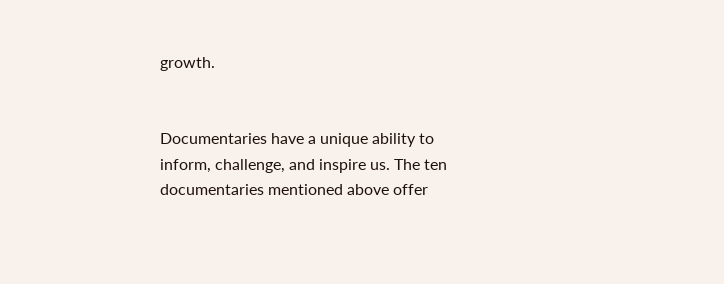growth.


Documentaries have a unique ability to inform, challenge, and inspire us. The ten documentaries mentioned above offer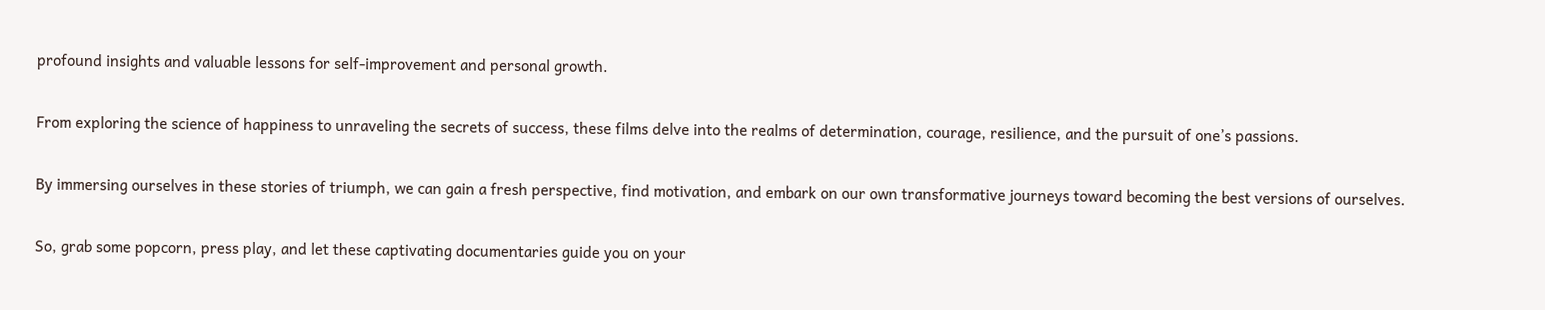profound insights and valuable lessons for self-improvement and personal growth.

From exploring the science of happiness to unraveling the secrets of success, these films delve into the realms of determination, courage, resilience, and the pursuit of one’s passions.

By immersing ourselves in these stories of triumph, we can gain a fresh perspective, find motivation, and embark on our own transformative journeys toward becoming the best versions of ourselves.

So, grab some popcorn, press play, and let these captivating documentaries guide you on your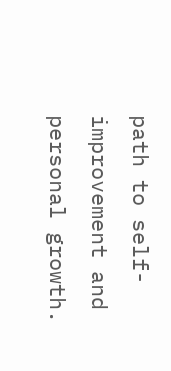path to self-improvement and personal growth.